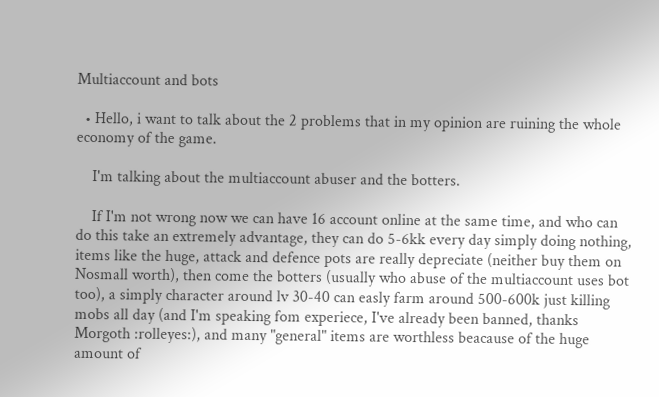Multiaccount and bots

  • Hello, i want to talk about the 2 problems that in my opinion are ruining the whole economy of the game.

    I'm talking about the multiaccount abuser and the botters.

    If I'm not wrong now we can have 16 account online at the same time, and who can do this take an extremely advantage, they can do 5-6kk every day simply doing nothing, items like the huge, attack and defence pots are really depreciate (neither buy them on Nosmall worth), then come the botters (usually who abuse of the multiaccount uses bot too), a simply character around lv 30-40 can easly farm around 500-600k just killing mobs all day (and I'm speaking fom experiece, I've already been banned, thanks Morgoth :rolleyes:), and many "general" items are worthless beacause of the huge amount of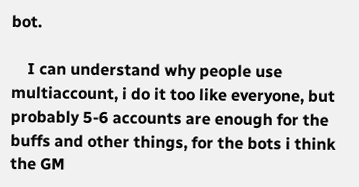bot.

    I can understand why people use multiaccount, i do it too like everyone, but probably 5-6 accounts are enough for the buffs and other things, for the bots i think the GM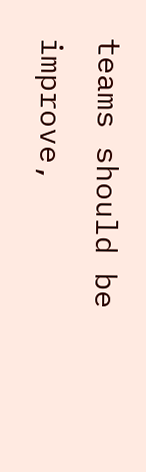teams should be improve,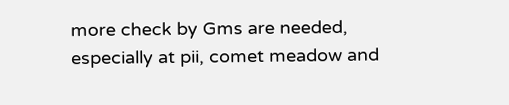more check by Gms are needed, especially at pii, comet meadow and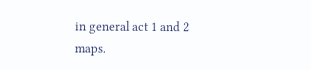in general act 1 and 2 maps.